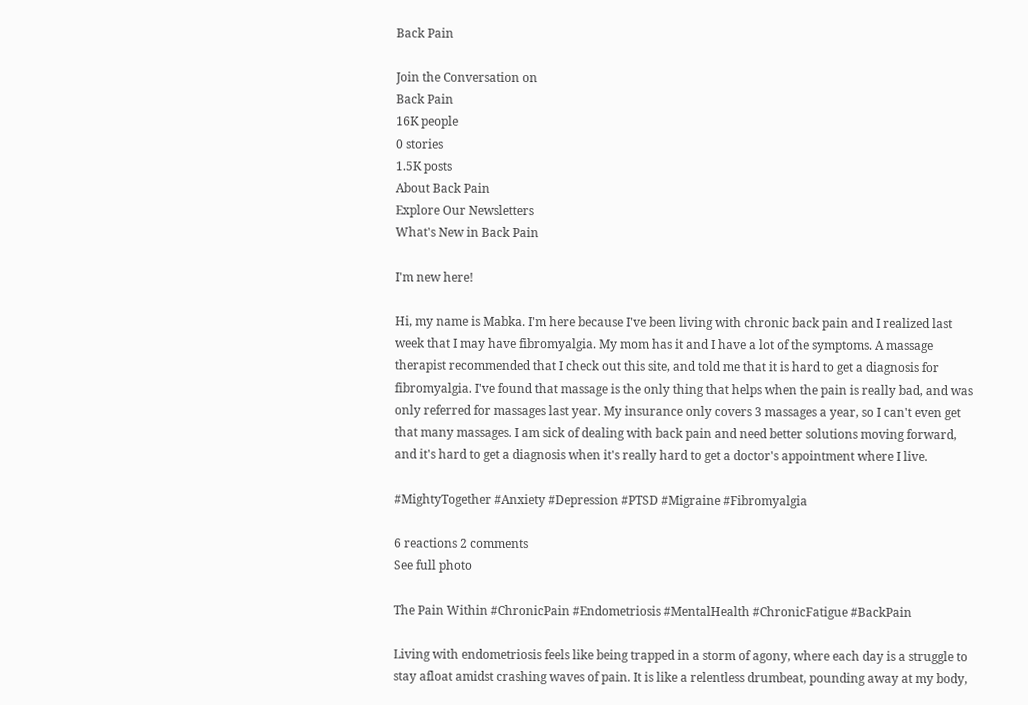Back Pain

Join the Conversation on
Back Pain
16K people
0 stories
1.5K posts
About Back Pain
Explore Our Newsletters
What's New in Back Pain

I'm new here!

Hi, my name is Mabka. I'm here because I've been living with chronic back pain and I realized last week that I may have fibromyalgia. My mom has it and I have a lot of the symptoms. A massage therapist recommended that I check out this site, and told me that it is hard to get a diagnosis for fibromyalgia. I've found that massage is the only thing that helps when the pain is really bad, and was only referred for massages last year. My insurance only covers 3 massages a year, so I can't even get that many massages. I am sick of dealing with back pain and need better solutions moving forward, and it's hard to get a diagnosis when it's really hard to get a doctor's appointment where I live.

#MightyTogether #Anxiety #Depression #PTSD #Migraine #Fibromyalgia

6 reactions 2 comments
See full photo

The Pain Within #ChronicPain #Endometriosis #MentalHealth #ChronicFatigue #BackPain

Living with endometriosis feels like being trapped in a storm of agony, where each day is a struggle to stay afloat amidst crashing waves of pain. It is like a relentless drumbeat, pounding away at my body,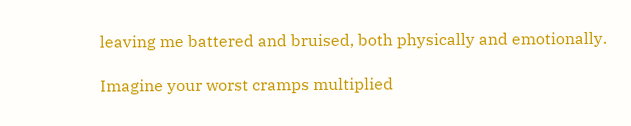leaving me battered and bruised, both physically and emotionally.

Imagine your worst cramps multiplied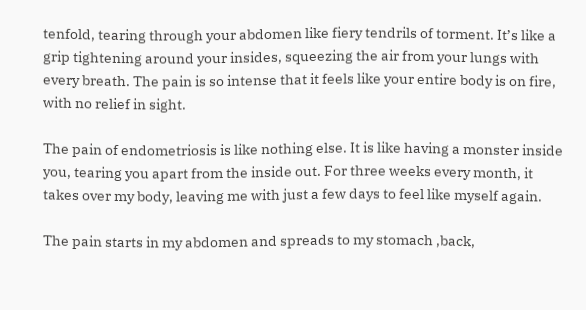tenfold, tearing through your abdomen like fiery tendrils of torment. It’s like a grip tightening around your insides, squeezing the air from your lungs with every breath. The pain is so intense that it feels like your entire body is on fire, with no relief in sight.

The pain of endometriosis is like nothing else. It is like having a monster inside you, tearing you apart from the inside out. For three weeks every month, it takes over my body, leaving me with just a few days to feel like myself again.

The pain starts in my abdomen and spreads to my stomach ,back,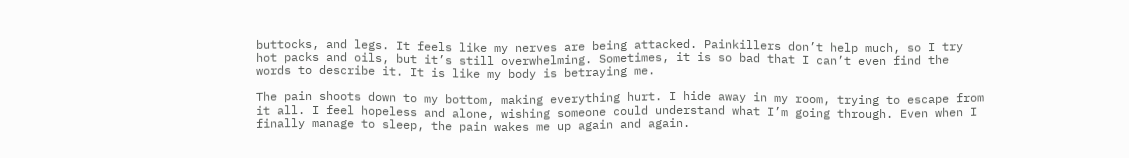buttocks, and legs. It feels like my nerves are being attacked. Painkillers don’t help much, so I try hot packs and oils, but it’s still overwhelming. Sometimes, it is so bad that I can’t even find the words to describe it. It is like my body is betraying me.

The pain shoots down to my bottom, making everything hurt. I hide away in my room, trying to escape from it all. I feel hopeless and alone, wishing someone could understand what I’m going through. Even when I finally manage to sleep, the pain wakes me up again and again.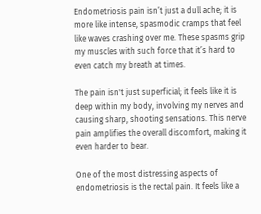Endometriosis pain isn’t just a dull ache; it is more like intense, spasmodic cramps that feel like waves crashing over me. These spasms grip my muscles with such force that it’s hard to even catch my breath at times.

The pain isn't just superficial; it feels like it is deep within my body, involving my nerves and causing sharp, shooting sensations. This nerve pain amplifies the overall discomfort, making it even harder to bear.

One of the most distressing aspects of endometriosis is the rectal pain. It feels like a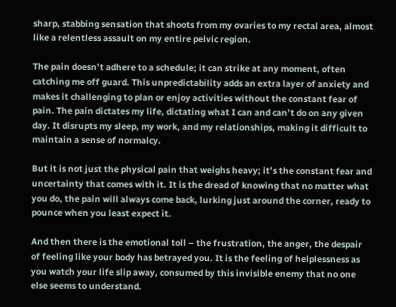sharp, stabbing sensation that shoots from my ovaries to my rectal area, almost like a relentless assault on my entire pelvic region.

The pain doesn’t adhere to a schedule; it can strike at any moment, often catching me off guard. This unpredictability adds an extra layer of anxiety and makes it challenging to plan or enjoy activities without the constant fear of pain. The pain dictates my life, dictating what I can and can’t do on any given day. It disrupts my sleep, my work, and my relationships, making it difficult to maintain a sense of normalcy.

But it is not just the physical pain that weighs heavy; it’s the constant fear and uncertainty that comes with it. It is the dread of knowing that no matter what you do, the pain will always come back, lurking just around the corner, ready to pounce when you least expect it.

And then there is the emotional toll – the frustration, the anger, the despair of feeling like your body has betrayed you. It is the feeling of helplessness as you watch your life slip away, consumed by this invisible enemy that no one else seems to understand.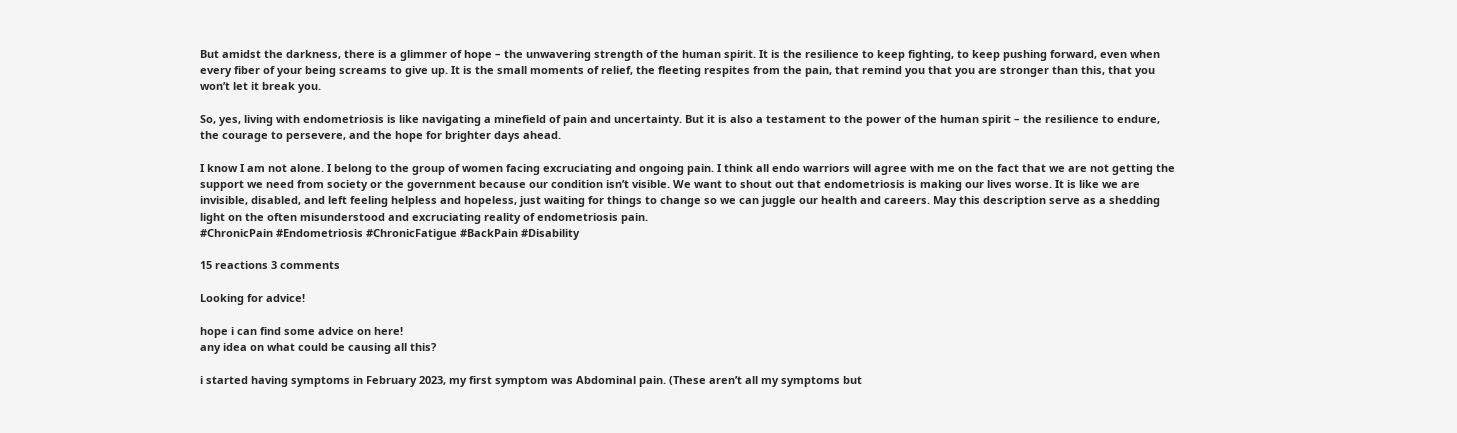But amidst the darkness, there is a glimmer of hope – the unwavering strength of the human spirit. It is the resilience to keep fighting, to keep pushing forward, even when every fiber of your being screams to give up. It is the small moments of relief, the fleeting respites from the pain, that remind you that you are stronger than this, that you won’t let it break you.

So, yes, living with endometriosis is like navigating a minefield of pain and uncertainty. But it is also a testament to the power of the human spirit – the resilience to endure, the courage to persevere, and the hope for brighter days ahead.

I know I am not alone. I belong to the group of women facing excruciating and ongoing pain. I think all endo warriors will agree with me on the fact that we are not getting the support we need from society or the government because our condition isn’t visible. We want to shout out that endometriosis is making our lives worse. It is like we are invisible, disabled, and left feeling helpless and hopeless, just waiting for things to change so we can juggle our health and careers. May this description serve as a shedding light on the often misunderstood and excruciating reality of endometriosis pain.
#ChronicPain #Endometriosis #ChronicFatigue #BackPain #Disability

15 reactions 3 comments

Looking for advice!

hope i can find some advice on here!
any idea on what could be causing all this?

i started having symptoms in February 2023, my first symptom was Abdominal pain. (These aren’t all my symptoms but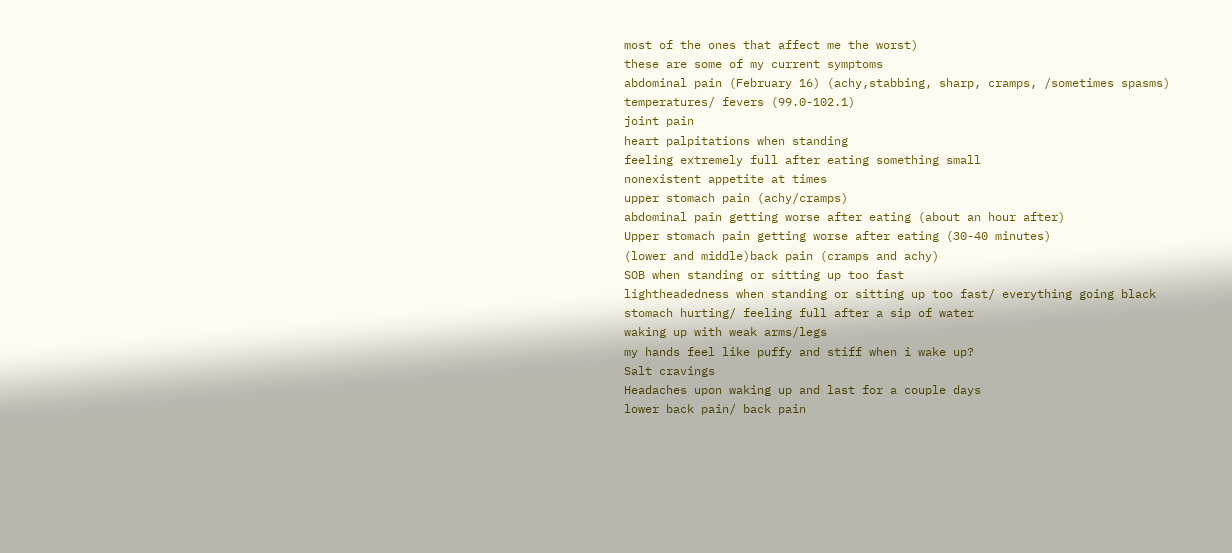most of the ones that affect me the worst)
these are some of my current symptoms
abdominal pain (February 16) (achy,stabbing, sharp, cramps, /sometimes spasms)
temperatures/ fevers (99.0-102.1)
joint pain
heart palpitations when standing
feeling extremely full after eating something small
nonexistent appetite at times
upper stomach pain (achy/cramps)
abdominal pain getting worse after eating (about an hour after)
Upper stomach pain getting worse after eating (30-40 minutes)
(lower and middle)back pain (cramps and achy)
SOB when standing or sitting up too fast
lightheadedness when standing or sitting up too fast/ everything going black
stomach hurting/ feeling full after a sip of water
waking up with weak arms/legs
my hands feel like puffy and stiff when i wake up?
Salt cravings
Headaches upon waking up and last for a couple days
lower back pain/ back pain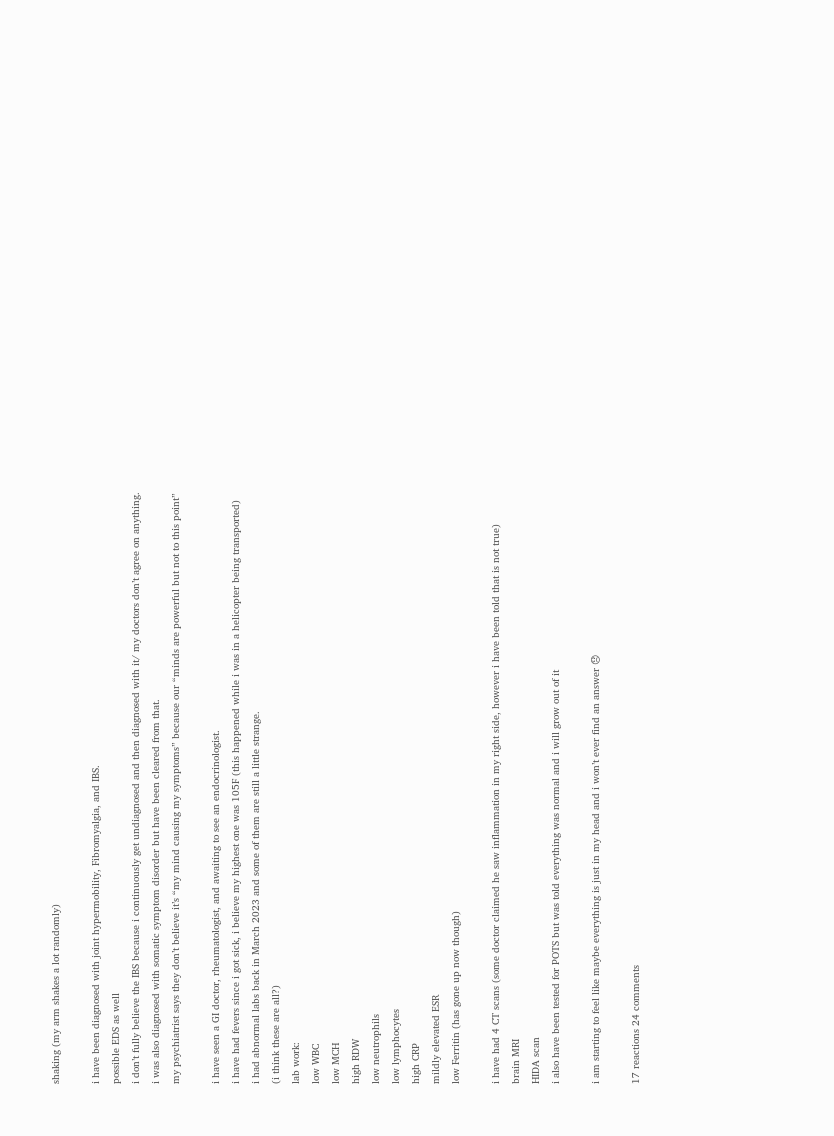shaking (my arm shakes a lot randomly)

i have been diagnosed with joint hypermobility, Fibromyalgia, and IBS.
possible EDS as well
i don’t fully believe the IBS because i continuously get undiagnosed and then diagnosed with it/ my doctors don’t agree on anything.
i was also diagnosed with somatic symptom disorder but have been cleared from that.
my psychiatrist says they don’t believe it’s “my mind causing my symptoms” because our “minds are powerful but not to this point”

i have seen a GI doctor, rheumatologist, and awaiting to see an endocrinologist.
i have had fevers since i got sick, i believe my highest one was 105F (this happened while i was in a helicopter being transported)
i had abnormal labs back in March 2023 and some of them are still a little strange.
(i think these are all?)
lab work:
low WBC
low MCH
high RDW
low neutrophils
low lymphocytes
high CRP
mildly elevated ESR
low Ferritin (has gone up now though)

i have had 4 CT scans (some doctor claimed he saw inflammation in my right side, however i have been told that is not true)
brain MRI
HIDA scan
i also have been tested for POTS but was told everything was normal and i will grow out of it

i am starting to feel like maybe everything is just in my head and i won’t ever find an answer 😞

17 reactions 24 comments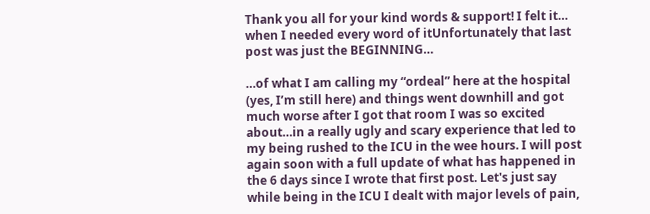Thank you all for your kind words & support! I felt it… when I needed every word of itUnfortunately that last post was just the BEGINNING…

…of what I am calling my “ordeal” here at the hospital (yes, I’m still here) and things went downhill and got much worse after I got that room I was so excited about…in a really ugly and scary experience that led to my being rushed to the ICU in the wee hours. I will post again soon with a full update of what has happened in the 6 days since I wrote that first post. Let's just say while being in the ICU I dealt with major levels of pain,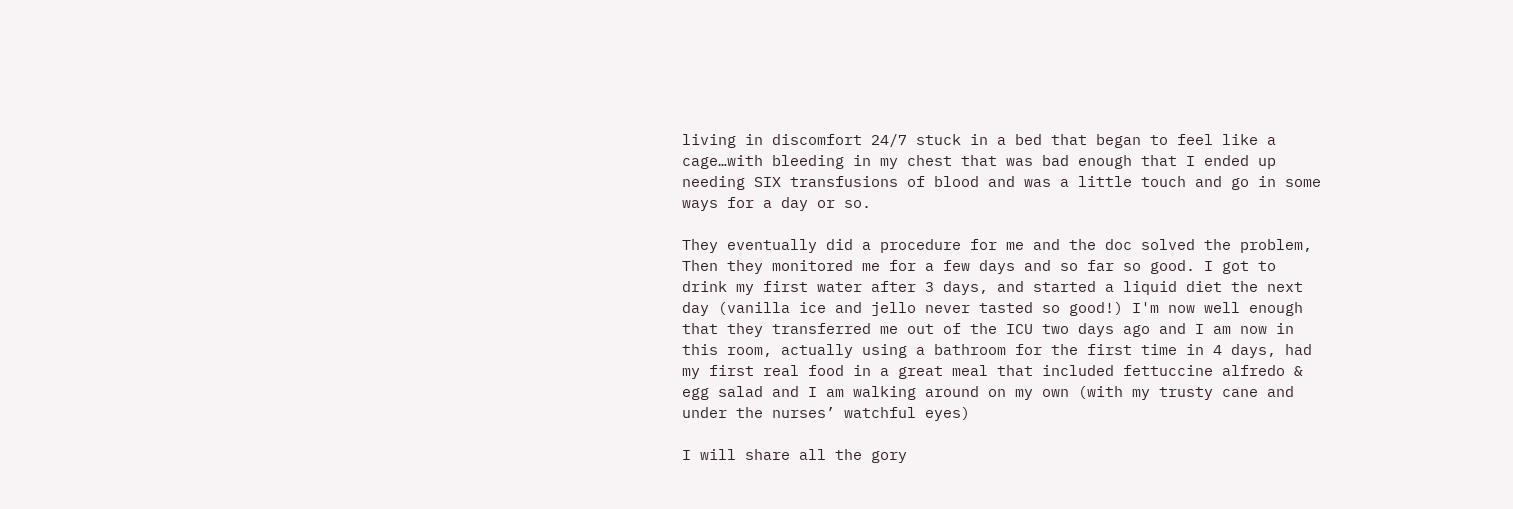living in discomfort 24/7 stuck in a bed that began to feel like a cage…with bleeding in my chest that was bad enough that I ended up needing SIX transfusions of blood and was a little touch and go in some ways for a day or so.

They eventually did a procedure for me and the doc solved the problem, Then they monitored me for a few days and so far so good. I got to drink my first water after 3 days, and started a liquid diet the next day (vanilla ice and jello never tasted so good!) I'm now well enough that they transferred me out of the ICU two days ago and I am now in this room, actually using a bathroom for the first time in 4 days, had my first real food in a great meal that included fettuccine alfredo & egg salad and I am walking around on my own (with my trusty cane and under the nurses’ watchful eyes)

I will share all the gory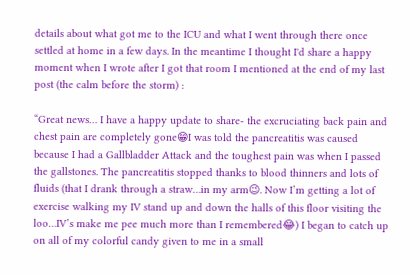details about what got me to the ICU and what I went through there once settled at home in a few days. In the meantime I thought I'd share a happy moment when I wrote after I got that room I mentioned at the end of my last post (the calm before the storm) :

“Great news… I have a happy update to share- the excruciating back pain and chest pain are completely gone😁I was told the pancreatitis was caused because I had a Gallbladder Attack and the toughest pain was when I passed the gallstones. The pancreatitis stopped thanks to blood thinners and lots of fluids (that I drank through a straw…in my arm😉. Now I’m getting a lot of exercise walking my IV stand up and down the halls of this floor visiting the loo…IV’s make me pee much more than I remembered😂) I began to catch up on all of my colorful candy given to me in a small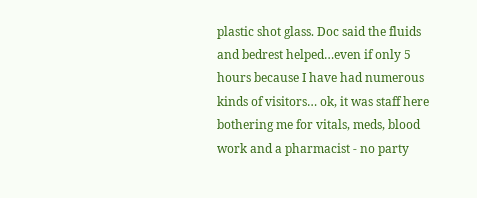plastic shot glass. Doc said the fluids and bedrest helped…even if only 5 hours because I have had numerous kinds of visitors… ok, it was staff here bothering me for vitals, meds, blood work and a pharmacist - no party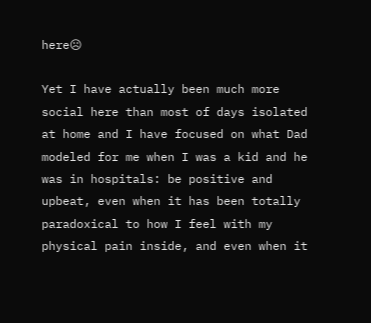here☹

Yet I have actually been much more social here than most of days isolated at home and I have focused on what Dad modeled for me when I was a kid and he was in hospitals: be positive and upbeat, even when it has been totally paradoxical to how I feel with my physical pain inside, and even when it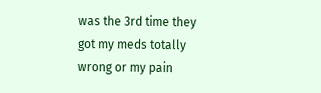was the 3rd time they got my meds totally wrong or my pain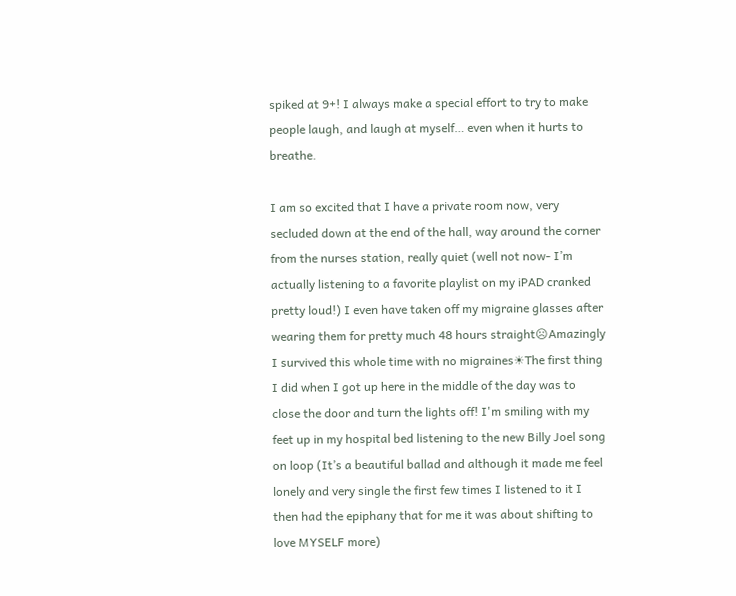spiked at 9+! I always make a special effort to try to make people laugh, and laugh at myself… even when it hurts to breathe.

I am so excited that I have a private room now, very secluded down at the end of the hall, way around the corner from the nurses station, really quiet (well not now- I’m actually listening to a favorite playlist on my iPAD cranked pretty loud!) I even have taken off my migraine glasses after wearing them for pretty much 48 hours straight☹Amazingly I survived this whole time with no migraines☀The first thing I did when I got up here in the middle of the day was to close the door and turn the lights off! I'm smiling with my feet up in my hospital bed listening to the new Billy Joel song on loop (It’s a beautiful ballad and although it made me feel lonely and very single the first few times I listened to it I then had the epiphany that for me it was about shifting to love MYSELF more)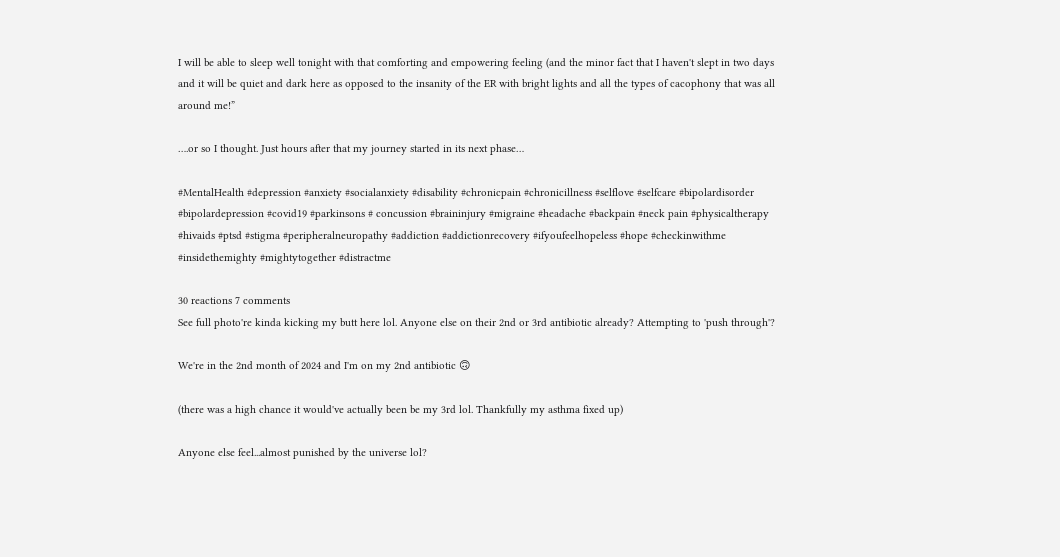I will be able to sleep well tonight with that comforting and empowering feeling (and the minor fact that I haven't slept in two days and it will be quiet and dark here as opposed to the insanity of the ER with bright lights and all the types of cacophony that was all around me!”

….or so I thought. Just hours after that my journey started in its next phase…

#MentalHealth #depression #anxiety #socialanxiety #disability #chronicpain #chronicillness #selflove #selfcare #bipolardisorder #bipolardepression #covid19 #parkinsons # concussion #braininjury #migraine #headache #backpain #neck pain #physicaltherapy #hivaids #ptsd #stigma #peripheralneuropathy #addiction #addictionrecovery #ifyoufeelhopeless #hope #checkinwithme #insidethemighty #mightytogether #distractme

30 reactions 7 comments
See full photo're kinda kicking my butt here lol. Anyone else on their 2nd or 3rd antibiotic already? Attempting to 'push through'?

We're in the 2nd month of 2024 and I'm on my 2nd antibiotic 🙃

(there was a high chance it would've actually been be my 3rd lol. Thankfully my asthma fixed up)

Anyone else feel...almost punished by the universe lol?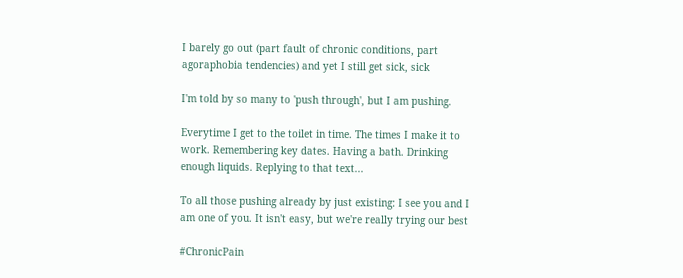I barely go out (part fault of chronic conditions, part agoraphobia tendencies) and yet I still get sick, sick

I'm told by so many to 'push through', but I am pushing.

Everytime I get to the toilet in time. The times I make it to work. Remembering key dates. Having a bath. Drinking enough liquids. Replying to that text...

To all those pushing already by just existing: I see you and I am one of you. It isn't easy, but we're really trying our best

#ChronicPain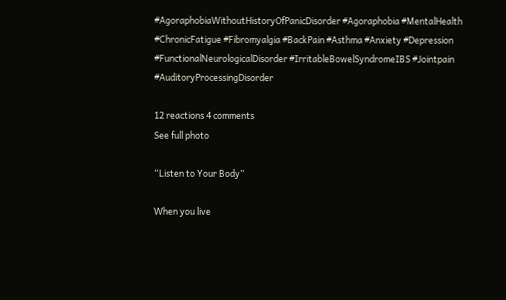#AgoraphobiaWithoutHistoryOfPanicDisorder #Agoraphobia #MentalHealth #ChronicFatigue #Fibromyalgia #BackPain #Asthma #Anxiety #Depression #FunctionalNeurologicalDisorder #IrritableBowelSyndromeIBS #Jointpain #AuditoryProcessingDisorder

12 reactions 4 comments
See full photo

“Listen to Your Body”

When you live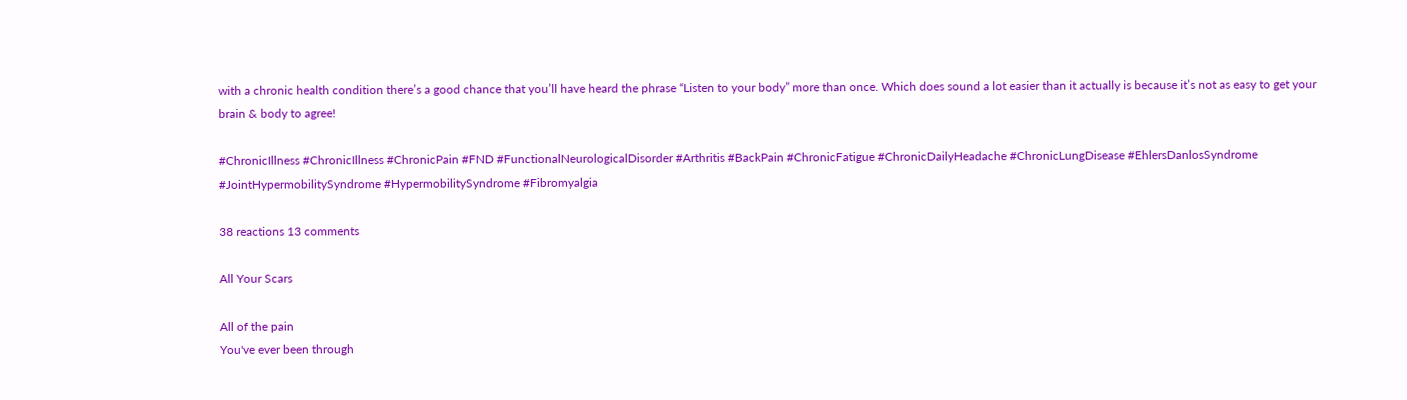with a chronic health condition there’s a good chance that you’ll have heard the phrase “Listen to your body” more than once. Which does sound a lot easier than it actually is because it’s not as easy to get your brain & body to agree!

#ChronicIllness #ChronicIllness #ChronicPain #FND #FunctionalNeurologicalDisorder #Arthritis #BackPain #ChronicFatigue #ChronicDailyHeadache #ChronicLungDisease #EhlersDanlosSyndrome #JointHypermobilitySyndrome #HypermobilitySyndrome #Fibromyalgia

38 reactions 13 comments

All Your Scars

All of the pain
You've ever been through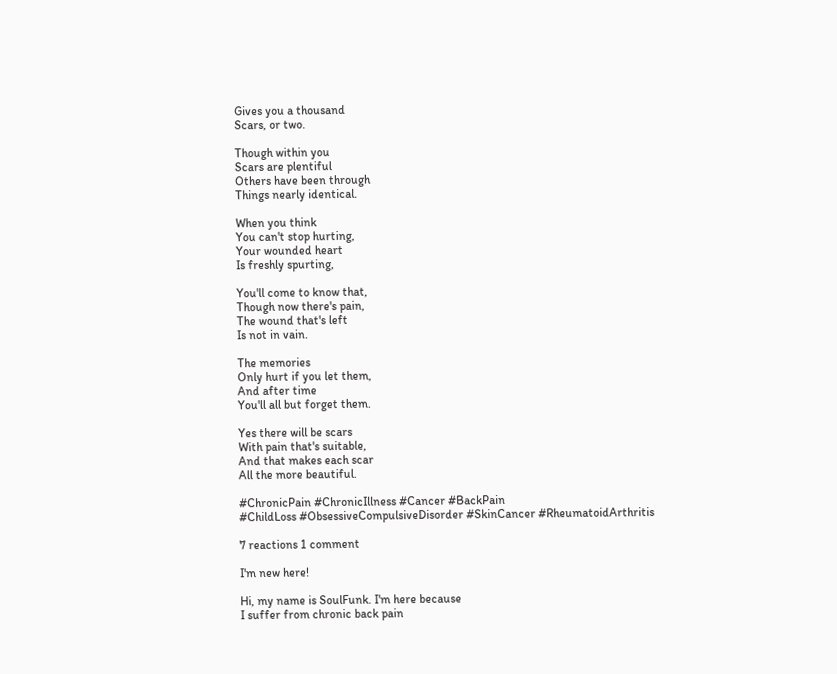Gives you a thousand
Scars, or two.

Though within you
Scars are plentiful
Others have been through
Things nearly identical.

When you think
You can't stop hurting,
Your wounded heart
Is freshly spurting,

You'll come to know that,
Though now there's pain,
The wound that's left
Is not in vain.

The memories
Only hurt if you let them,
And after time
You'll all but forget them.

Yes there will be scars
With pain that's suitable,
And that makes each scar
All the more beautiful.

#ChronicPain #ChronicIllness #Cancer #BackPain
#ChildLoss #ObsessiveCompulsiveDisorder #SkinCancer #RheumatoidArthritis

7 reactions 1 comment

I'm new here!

Hi, my name is SoulFunk. I'm here because
I suffer from chronic back pain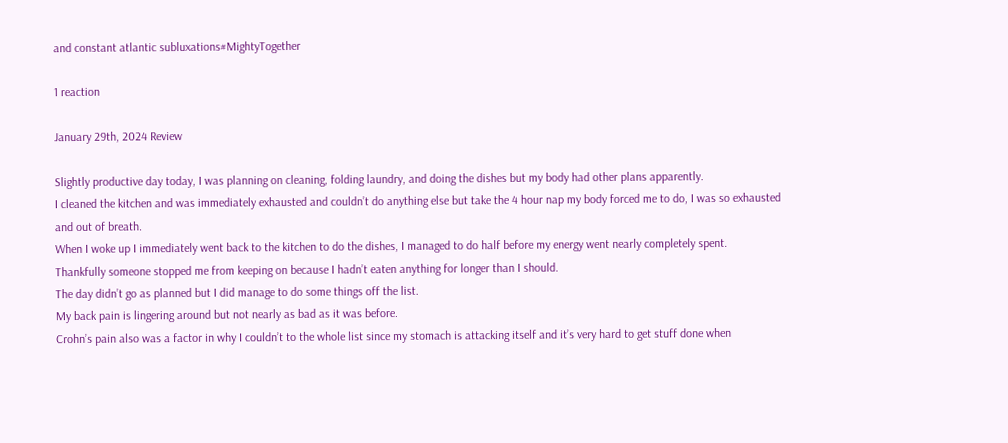and constant atlantic subluxations#MightyTogether

1 reaction

January 29th, 2024 Review

Slightly productive day today, I was planning on cleaning, folding laundry, and doing the dishes but my body had other plans apparently.
I cleaned the kitchen and was immediately exhausted and couldn’t do anything else but take the 4 hour nap my body forced me to do, I was so exhausted and out of breath.
When I woke up I immediately went back to the kitchen to do the dishes, I managed to do half before my energy went nearly completely spent.
Thankfully someone stopped me from keeping on because I hadn’t eaten anything for longer than I should.
The day didn’t go as planned but I did manage to do some things off the list.
My back pain is lingering around but not nearly as bad as it was before.
Crohn’s pain also was a factor in why I couldn’t to the whole list since my stomach is attacking itself and it’s very hard to get stuff done when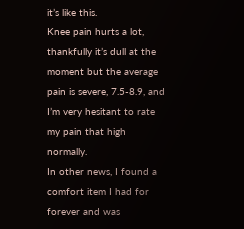it’s like this.
Knee pain hurts a lot, thankfully it’s dull at the moment but the average pain is severe, 7.5-8.9, and I’m very hesitant to rate my pain that high normally.
In other news, I found a comfort item I had for forever and was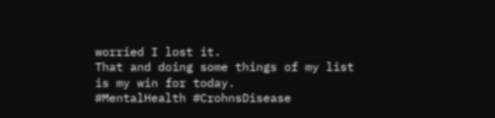worried I lost it.
That and doing some things of my list is my win for today.
#MentalHealth #CrohnsDisease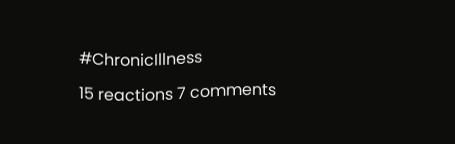#ChronicIllness

15 reactions 7 comments